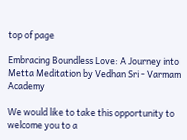top of page

Embracing Boundless Love: A Journey into Metta Meditation by Vedhan Sri - Varmam Academy

We would like to take this opportunity to welcome you to a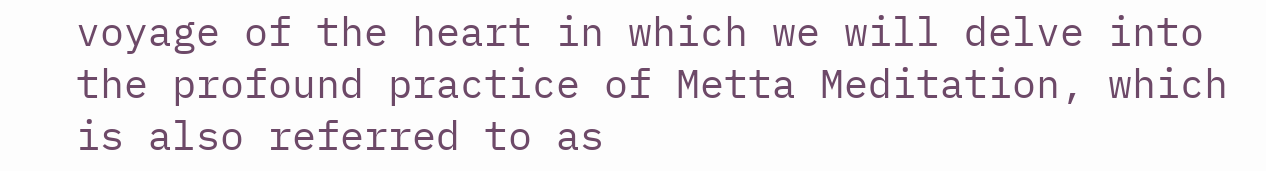voyage of the heart in which we will delve into the profound practice of Metta Meditation, which is also referred to as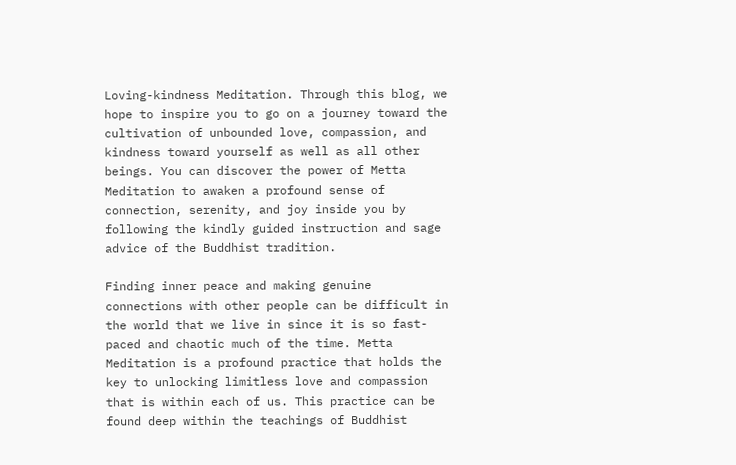Loving-kindness Meditation. Through this blog, we hope to inspire you to go on a journey toward the cultivation of unbounded love, compassion, and kindness toward yourself as well as all other beings. You can discover the power of Metta Meditation to awaken a profound sense of connection, serenity, and joy inside you by following the kindly guided instruction and sage advice of the Buddhist tradition.

Finding inner peace and making genuine connections with other people can be difficult in the world that we live in since it is so fast-paced and chaotic much of the time. Metta Meditation is a profound practice that holds the key to unlocking limitless love and compassion that is within each of us. This practice can be found deep within the teachings of Buddhist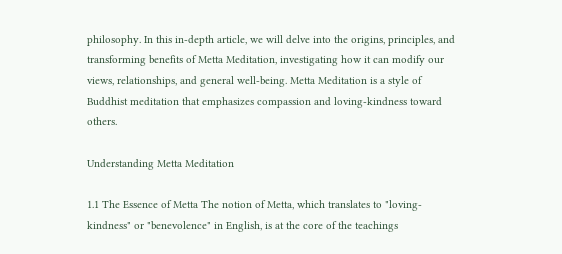philosophy. In this in-depth article, we will delve into the origins, principles, and transforming benefits of Metta Meditation, investigating how it can modify our views, relationships, and general well-being. Metta Meditation is a style of Buddhist meditation that emphasizes compassion and loving-kindness toward others.

Understanding Metta Meditation

1.1 The Essence of Metta The notion of Metta, which translates to "loving-kindness" or "benevolence" in English, is at the core of the teachings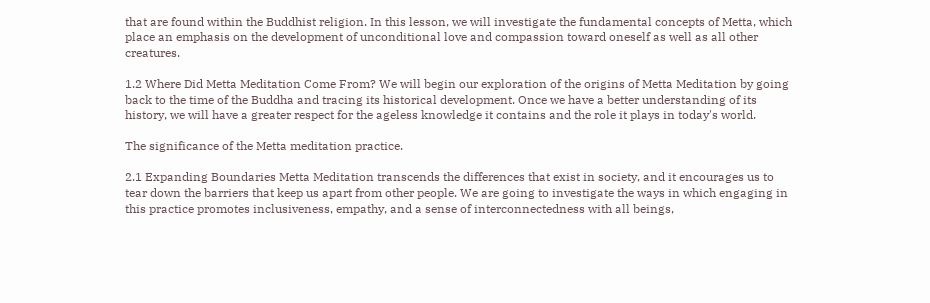that are found within the Buddhist religion. In this lesson, we will investigate the fundamental concepts of Metta, which place an emphasis on the development of unconditional love and compassion toward oneself as well as all other creatures.

1.2 Where Did Metta Meditation Come From? We will begin our exploration of the origins of Metta Meditation by going back to the time of the Buddha and tracing its historical development. Once we have a better understanding of its history, we will have a greater respect for the ageless knowledge it contains and the role it plays in today's world.

The significance of the Metta meditation practice.

2.1 Expanding Boundaries Metta Meditation transcends the differences that exist in society, and it encourages us to tear down the barriers that keep us apart from other people. We are going to investigate the ways in which engaging in this practice promotes inclusiveness, empathy, and a sense of interconnectedness with all beings,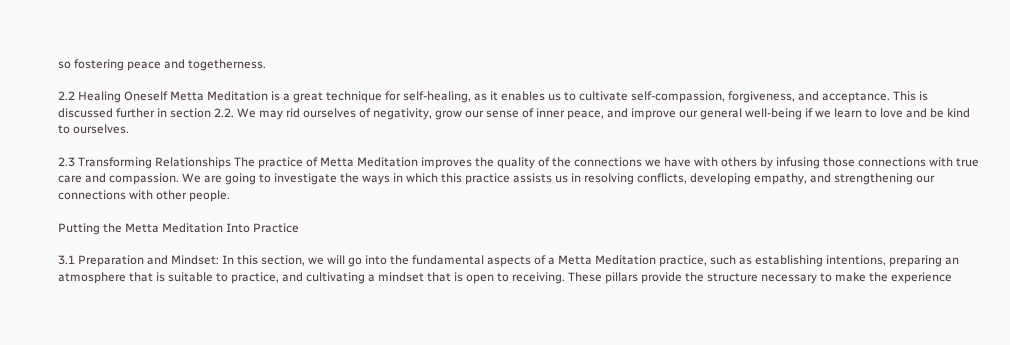so fostering peace and togetherness.

2.2 Healing Oneself Metta Meditation is a great technique for self-healing, as it enables us to cultivate self-compassion, forgiveness, and acceptance. This is discussed further in section 2.2. We may rid ourselves of negativity, grow our sense of inner peace, and improve our general well-being if we learn to love and be kind to ourselves.

2.3 Transforming Relationships The practice of Metta Meditation improves the quality of the connections we have with others by infusing those connections with true care and compassion. We are going to investigate the ways in which this practice assists us in resolving conflicts, developing empathy, and strengthening our connections with other people.

Putting the Metta Meditation Into Practice

3.1 Preparation and Mindset: In this section, we will go into the fundamental aspects of a Metta Meditation practice, such as establishing intentions, preparing an atmosphere that is suitable to practice, and cultivating a mindset that is open to receiving. These pillars provide the structure necessary to make the experience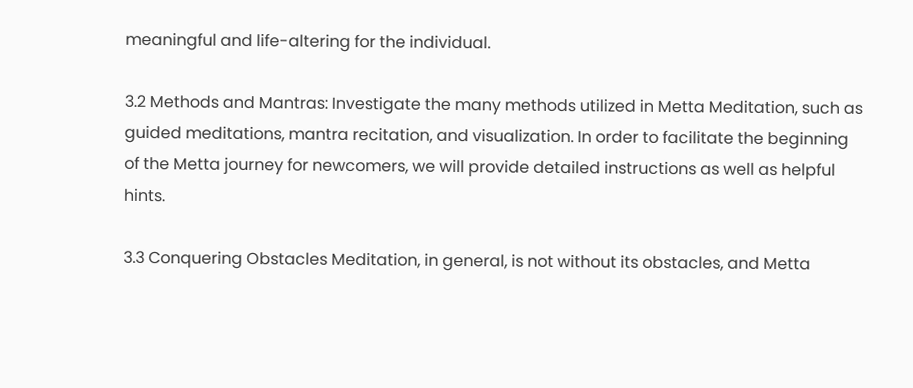meaningful and life-altering for the individual.

3.2 Methods and Mantras: Investigate the many methods utilized in Metta Meditation, such as guided meditations, mantra recitation, and visualization. In order to facilitate the beginning of the Metta journey for newcomers, we will provide detailed instructions as well as helpful hints.

3.3 Conquering Obstacles Meditation, in general, is not without its obstacles, and Metta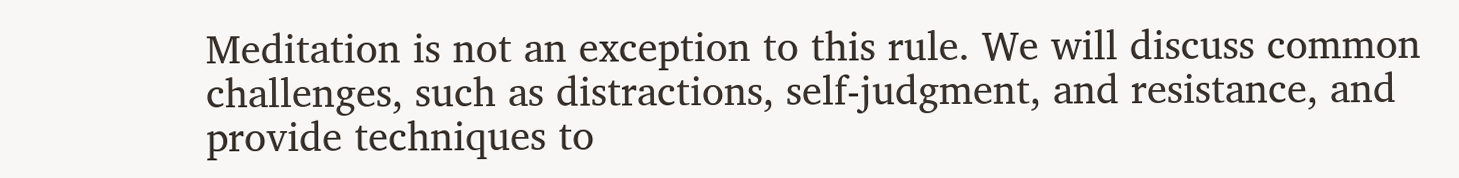Meditation is not an exception to this rule. We will discuss common challenges, such as distractions, self-judgment, and resistance, and provide techniques to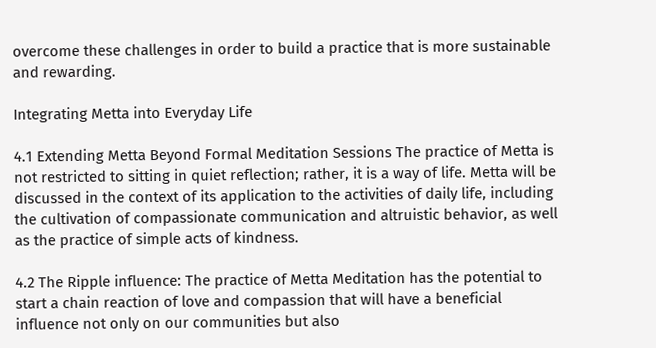overcome these challenges in order to build a practice that is more sustainable and rewarding.

Integrating Metta into Everyday Life

4.1 Extending Metta Beyond Formal Meditation Sessions The practice of Metta is not restricted to sitting in quiet reflection; rather, it is a way of life. Metta will be discussed in the context of its application to the activities of daily life, including the cultivation of compassionate communication and altruistic behavior, as well as the practice of simple acts of kindness.

4.2 The Ripple influence: The practice of Metta Meditation has the potential to start a chain reaction of love and compassion that will have a beneficial influence not only on our communities but also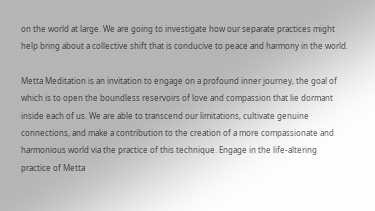on the world at large. We are going to investigate how our separate practices might help bring about a collective shift that is conducive to peace and harmony in the world.

Metta Meditation is an invitation to engage on a profound inner journey, the goal of which is to open the boundless reservoirs of love and compassion that lie dormant inside each of us. We are able to transcend our limitations, cultivate genuine connections, and make a contribution to the creation of a more compassionate and harmonious world via the practice of this technique. Engage in the life-altering practice of Metta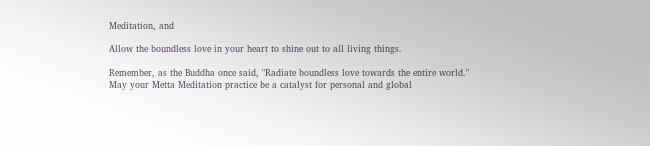Meditation, and

Allow the boundless love in your heart to shine out to all living things.

Remember, as the Buddha once said, "Radiate boundless love towards the entire world." May your Metta Meditation practice be a catalyst for personal and global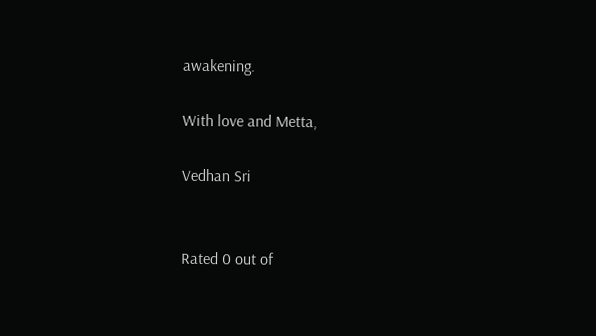awakening.

With love and Metta,

Vedhan Sri


Rated 0 out of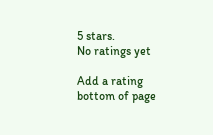5 stars.
No ratings yet

Add a rating
bottom of page